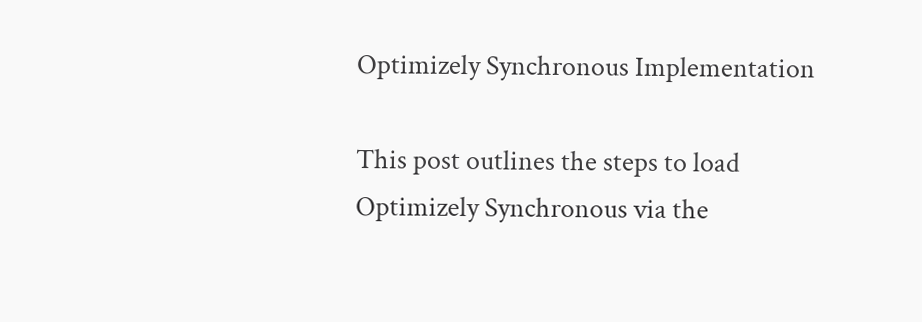Optimizely Synchronous Implementation

This post outlines the steps to load Optimizely Synchronous via the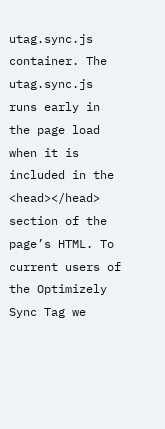utag.sync.js container. The utag.sync.js runs early in the page load when it is included in the <head></head> section of the page’s HTML. To current users of the Optimizely Sync Tag we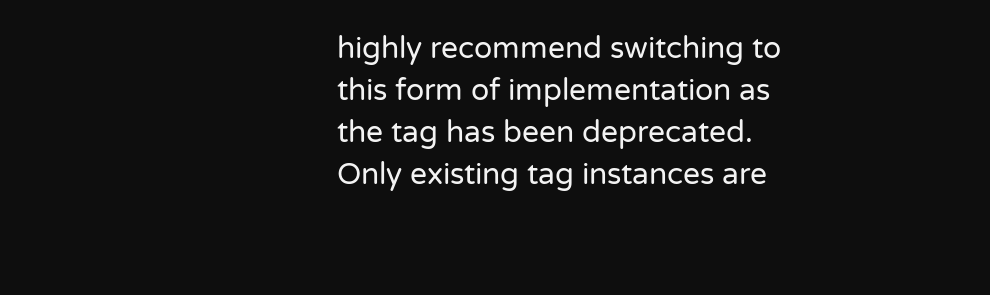highly recommend switching to this form of implementation as the tag has been deprecated. Only existing tag instances are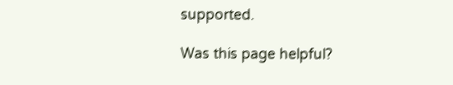supported.

Was this page helpful?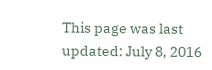This page was last updated: July 8, 2016